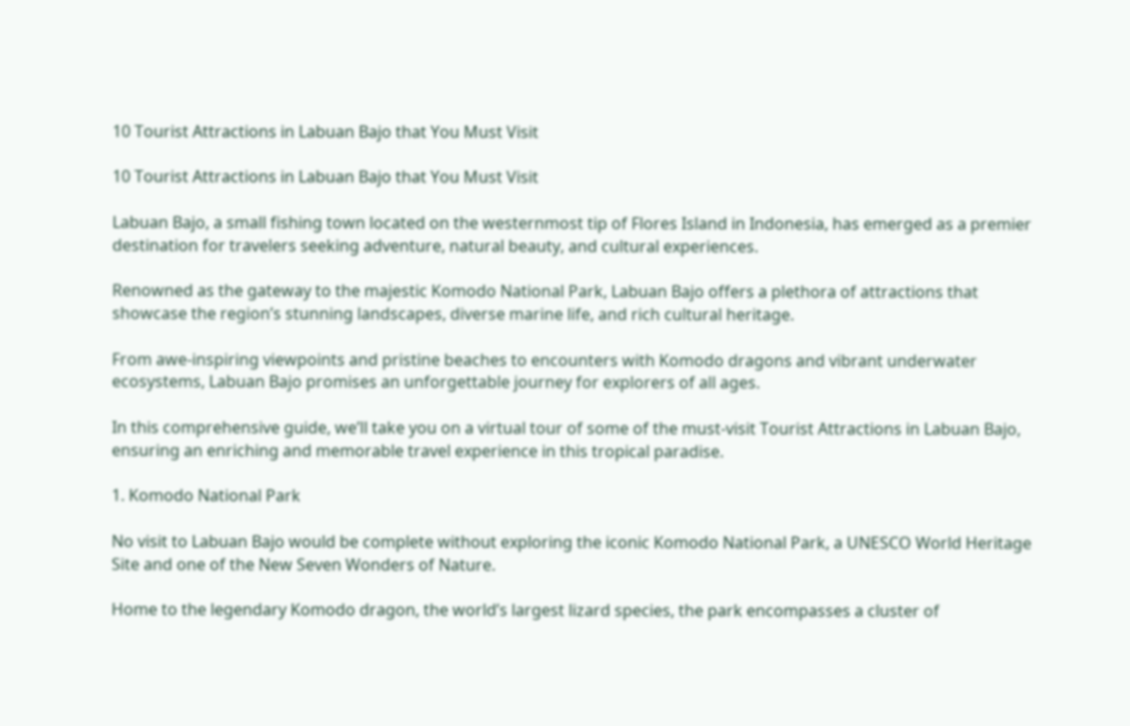10 Tourist Attractions in Labuan Bajo that You Must Visit

10 Tourist Attractions in Labuan Bajo that You Must Visit

Labuan Bajo, a small fishing town located on the westernmost tip of Flores Island in Indonesia, has emerged as a premier destination for travelers seeking adventure, natural beauty, and cultural experiences.

Renowned as the gateway to the majestic Komodo National Park, Labuan Bajo offers a plethora of attractions that showcase the region’s stunning landscapes, diverse marine life, and rich cultural heritage.

From awe-inspiring viewpoints and pristine beaches to encounters with Komodo dragons and vibrant underwater ecosystems, Labuan Bajo promises an unforgettable journey for explorers of all ages.

In this comprehensive guide, we’ll take you on a virtual tour of some of the must-visit Tourist Attractions in Labuan Bajo, ensuring an enriching and memorable travel experience in this tropical paradise.

1. Komodo National Park

No visit to Labuan Bajo would be complete without exploring the iconic Komodo National Park, a UNESCO World Heritage Site and one of the New Seven Wonders of Nature.

Home to the legendary Komodo dragon, the world’s largest lizard species, the park encompasses a cluster of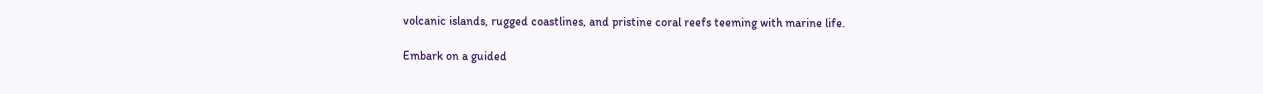volcanic islands, rugged coastlines, and pristine coral reefs teeming with marine life.

Embark on a guided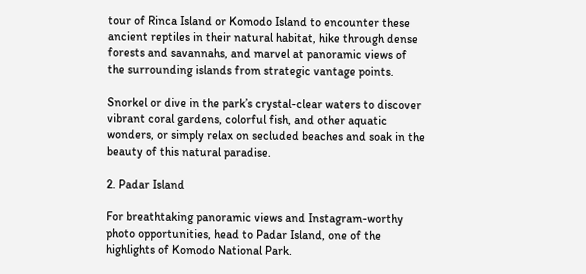tour of Rinca Island or Komodo Island to encounter these ancient reptiles in their natural habitat, hike through dense forests and savannahs, and marvel at panoramic views of the surrounding islands from strategic vantage points.

Snorkel or dive in the park’s crystal-clear waters to discover vibrant coral gardens, colorful fish, and other aquatic wonders, or simply relax on secluded beaches and soak in the beauty of this natural paradise.

2. Padar Island

For breathtaking panoramic views and Instagram-worthy photo opportunities, head to Padar Island, one of the highlights of Komodo National Park.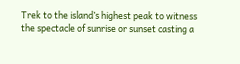Trek to the island’s highest peak to witness the spectacle of sunrise or sunset casting a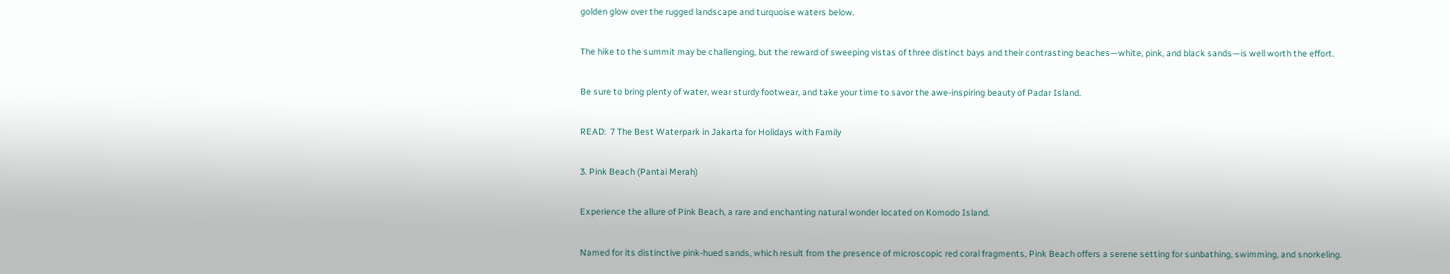golden glow over the rugged landscape and turquoise waters below.

The hike to the summit may be challenging, but the reward of sweeping vistas of three distinct bays and their contrasting beaches—white, pink, and black sands—is well worth the effort.

Be sure to bring plenty of water, wear sturdy footwear, and take your time to savor the awe-inspiring beauty of Padar Island.

READ:  7 The Best Waterpark in Jakarta for Holidays with Family

3. Pink Beach (Pantai Merah)

Experience the allure of Pink Beach, a rare and enchanting natural wonder located on Komodo Island.

Named for its distinctive pink-hued sands, which result from the presence of microscopic red coral fragments, Pink Beach offers a serene setting for sunbathing, swimming, and snorkeling.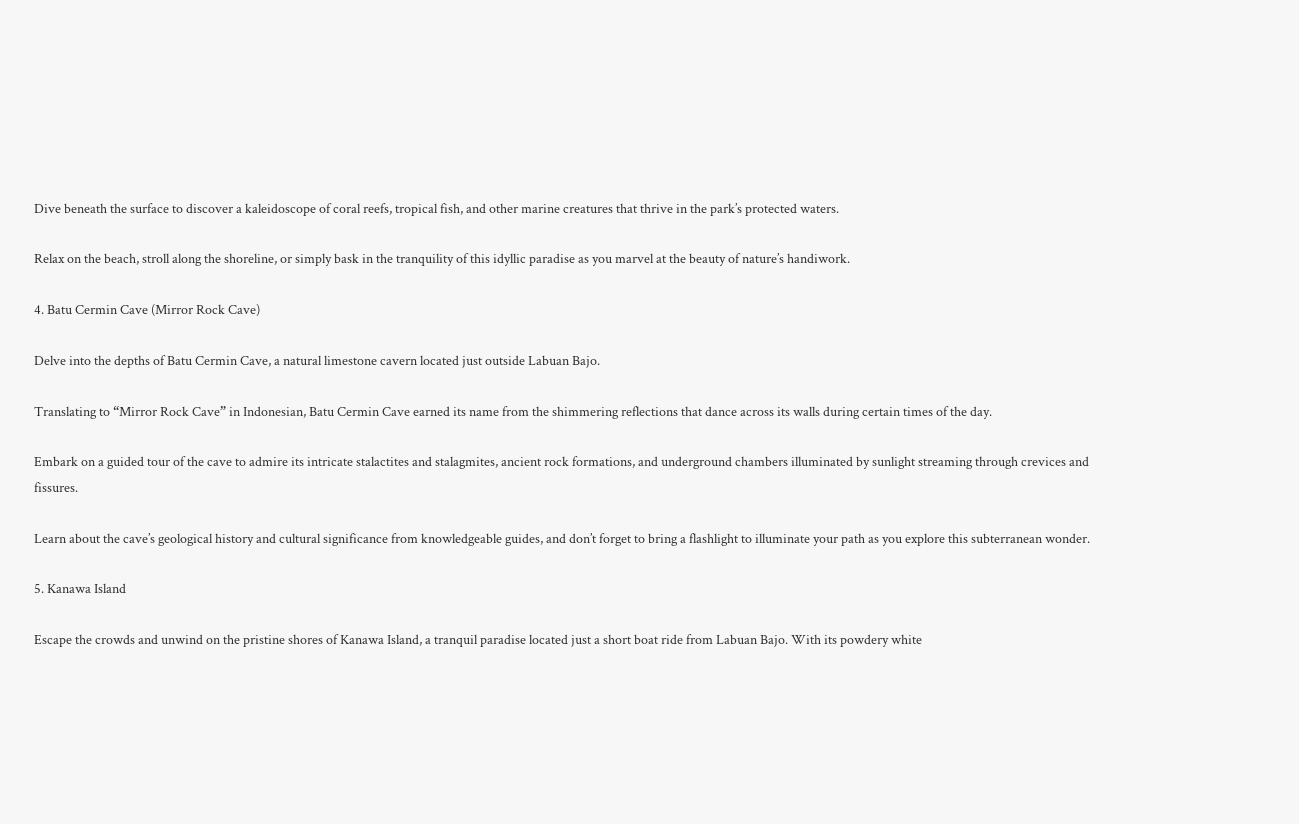Dive beneath the surface to discover a kaleidoscope of coral reefs, tropical fish, and other marine creatures that thrive in the park’s protected waters.

Relax on the beach, stroll along the shoreline, or simply bask in the tranquility of this idyllic paradise as you marvel at the beauty of nature’s handiwork.

4. Batu Cermin Cave (Mirror Rock Cave)

Delve into the depths of Batu Cermin Cave, a natural limestone cavern located just outside Labuan Bajo.

Translating to “Mirror Rock Cave” in Indonesian, Batu Cermin Cave earned its name from the shimmering reflections that dance across its walls during certain times of the day.

Embark on a guided tour of the cave to admire its intricate stalactites and stalagmites, ancient rock formations, and underground chambers illuminated by sunlight streaming through crevices and fissures.

Learn about the cave’s geological history and cultural significance from knowledgeable guides, and don’t forget to bring a flashlight to illuminate your path as you explore this subterranean wonder.

5. Kanawa Island

Escape the crowds and unwind on the pristine shores of Kanawa Island, a tranquil paradise located just a short boat ride from Labuan Bajo. With its powdery white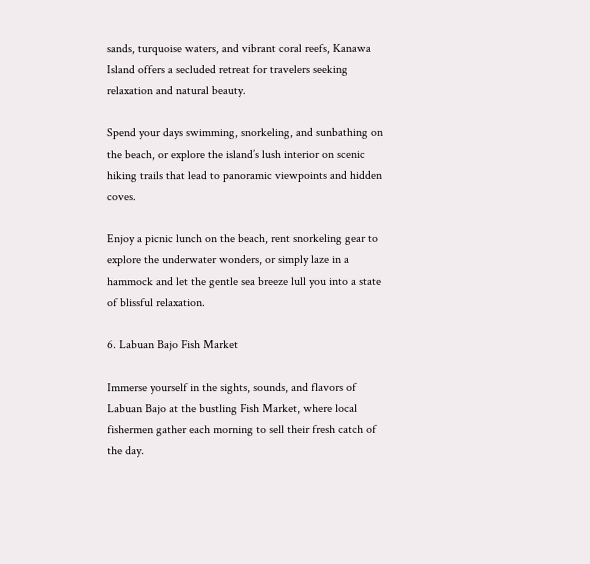sands, turquoise waters, and vibrant coral reefs, Kanawa Island offers a secluded retreat for travelers seeking relaxation and natural beauty.

Spend your days swimming, snorkeling, and sunbathing on the beach, or explore the island’s lush interior on scenic hiking trails that lead to panoramic viewpoints and hidden coves.

Enjoy a picnic lunch on the beach, rent snorkeling gear to explore the underwater wonders, or simply laze in a hammock and let the gentle sea breeze lull you into a state of blissful relaxation.

6. Labuan Bajo Fish Market

Immerse yourself in the sights, sounds, and flavors of Labuan Bajo at the bustling Fish Market, where local fishermen gather each morning to sell their fresh catch of the day.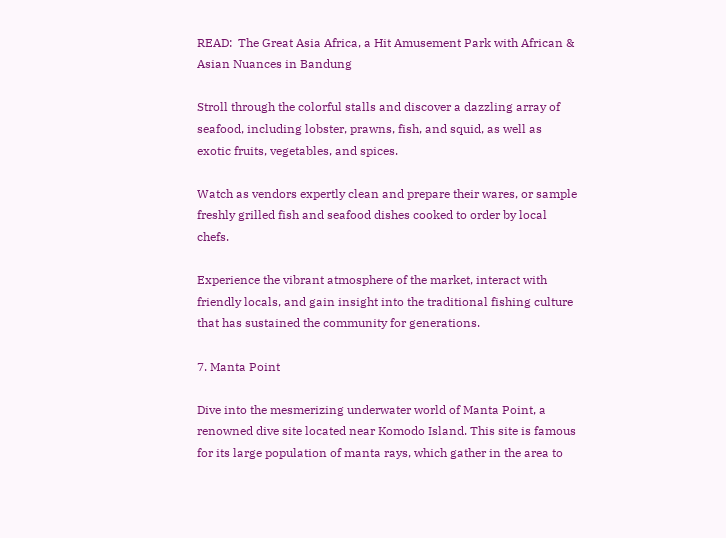READ:  The Great Asia Africa, a Hit Amusement Park with African & Asian Nuances in Bandung

Stroll through the colorful stalls and discover a dazzling array of seafood, including lobster, prawns, fish, and squid, as well as exotic fruits, vegetables, and spices.

Watch as vendors expertly clean and prepare their wares, or sample freshly grilled fish and seafood dishes cooked to order by local chefs.

Experience the vibrant atmosphere of the market, interact with friendly locals, and gain insight into the traditional fishing culture that has sustained the community for generations.

7. Manta Point

Dive into the mesmerizing underwater world of Manta Point, a renowned dive site located near Komodo Island. This site is famous for its large population of manta rays, which gather in the area to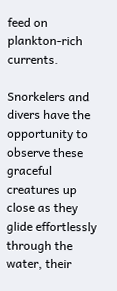feed on plankton-rich currents.

Snorkelers and divers have the opportunity to observe these graceful creatures up close as they glide effortlessly through the water, their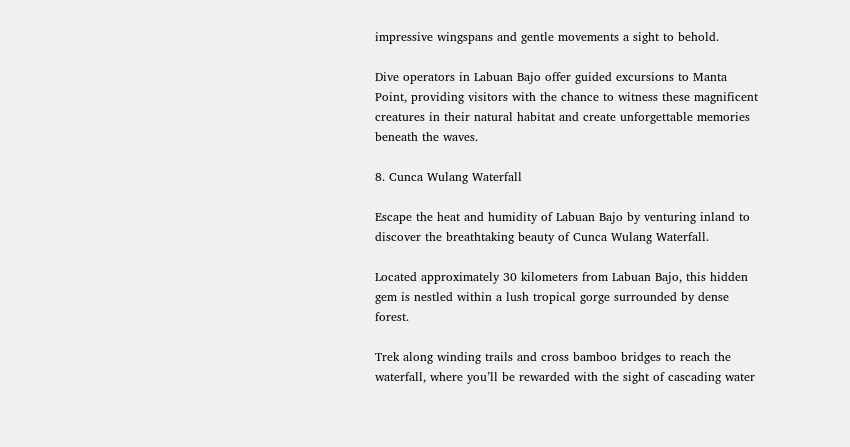impressive wingspans and gentle movements a sight to behold.

Dive operators in Labuan Bajo offer guided excursions to Manta Point, providing visitors with the chance to witness these magnificent creatures in their natural habitat and create unforgettable memories beneath the waves.

8. Cunca Wulang Waterfall

Escape the heat and humidity of Labuan Bajo by venturing inland to discover the breathtaking beauty of Cunca Wulang Waterfall.

Located approximately 30 kilometers from Labuan Bajo, this hidden gem is nestled within a lush tropical gorge surrounded by dense forest.

Trek along winding trails and cross bamboo bridges to reach the waterfall, where you’ll be rewarded with the sight of cascading water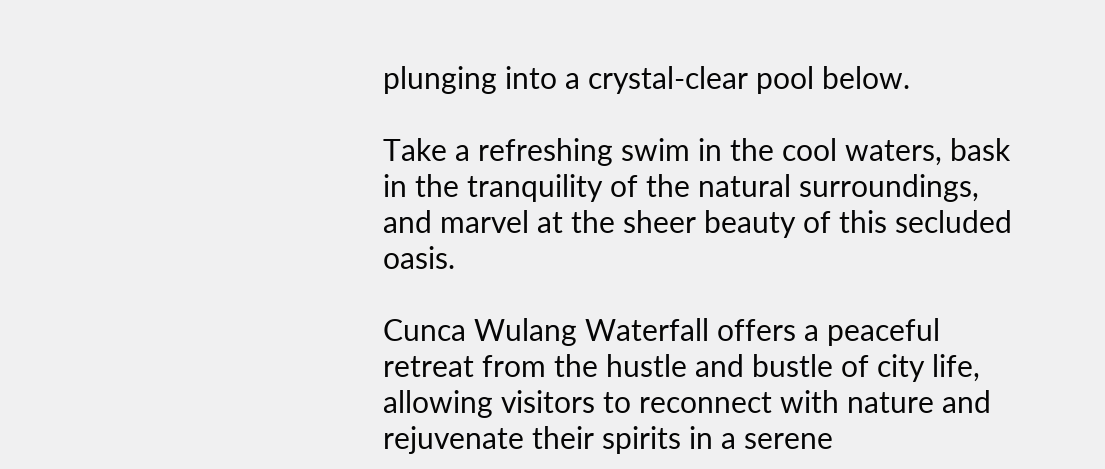plunging into a crystal-clear pool below.

Take a refreshing swim in the cool waters, bask in the tranquility of the natural surroundings, and marvel at the sheer beauty of this secluded oasis.

Cunca Wulang Waterfall offers a peaceful retreat from the hustle and bustle of city life, allowing visitors to reconnect with nature and rejuvenate their spirits in a serene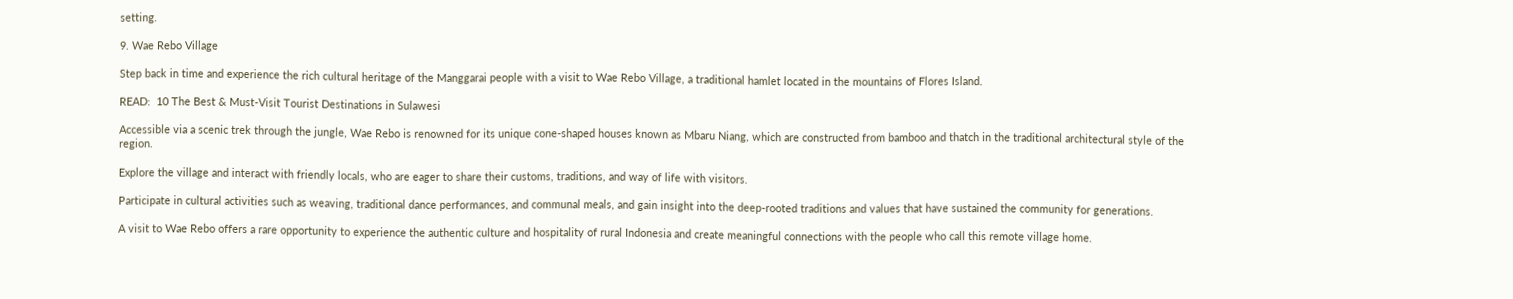setting.

9. Wae Rebo Village

Step back in time and experience the rich cultural heritage of the Manggarai people with a visit to Wae Rebo Village, a traditional hamlet located in the mountains of Flores Island.

READ:  10 The Best & Must-Visit Tourist Destinations in Sulawesi

Accessible via a scenic trek through the jungle, Wae Rebo is renowned for its unique cone-shaped houses known as Mbaru Niang, which are constructed from bamboo and thatch in the traditional architectural style of the region.

Explore the village and interact with friendly locals, who are eager to share their customs, traditions, and way of life with visitors.

Participate in cultural activities such as weaving, traditional dance performances, and communal meals, and gain insight into the deep-rooted traditions and values that have sustained the community for generations.

A visit to Wae Rebo offers a rare opportunity to experience the authentic culture and hospitality of rural Indonesia and create meaningful connections with the people who call this remote village home.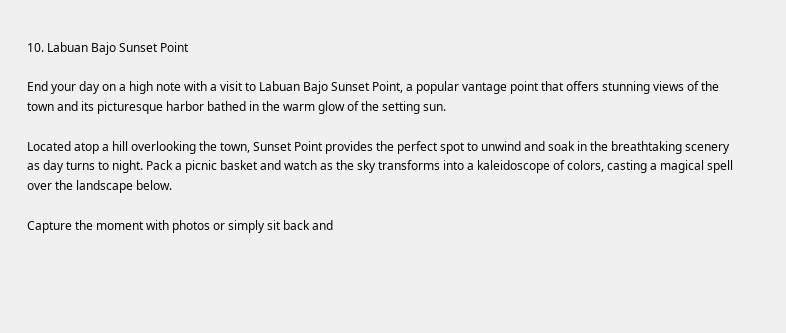10. Labuan Bajo Sunset Point

End your day on a high note with a visit to Labuan Bajo Sunset Point, a popular vantage point that offers stunning views of the town and its picturesque harbor bathed in the warm glow of the setting sun.

Located atop a hill overlooking the town, Sunset Point provides the perfect spot to unwind and soak in the breathtaking scenery as day turns to night. Pack a picnic basket and watch as the sky transforms into a kaleidoscope of colors, casting a magical spell over the landscape below.

Capture the moment with photos or simply sit back and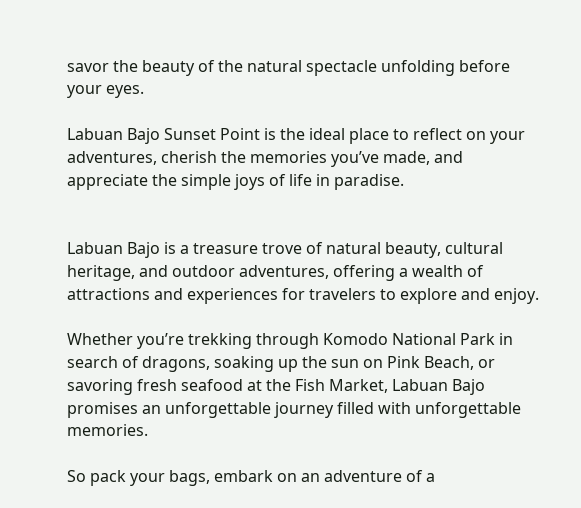savor the beauty of the natural spectacle unfolding before your eyes.

Labuan Bajo Sunset Point is the ideal place to reflect on your adventures, cherish the memories you’ve made, and appreciate the simple joys of life in paradise.


Labuan Bajo is a treasure trove of natural beauty, cultural heritage, and outdoor adventures, offering a wealth of attractions and experiences for travelers to explore and enjoy.

Whether you’re trekking through Komodo National Park in search of dragons, soaking up the sun on Pink Beach, or savoring fresh seafood at the Fish Market, Labuan Bajo promises an unforgettable journey filled with unforgettable memories.

So pack your bags, embark on an adventure of a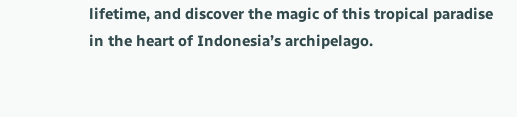lifetime, and discover the magic of this tropical paradise in the heart of Indonesia’s archipelago.